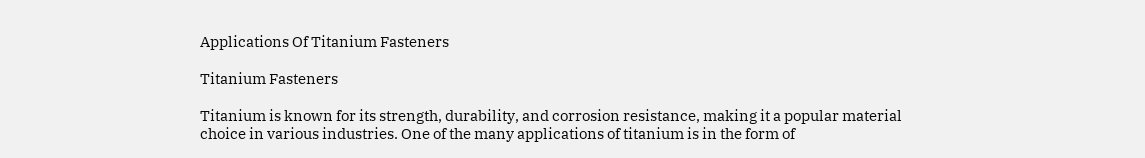Applications Of Titanium Fasteners

Titanium Fasteners

Titanium is known for its strength, durability, and corrosion resistance, making it a popular material choice in various industries. One of the many applications of titanium is in the form of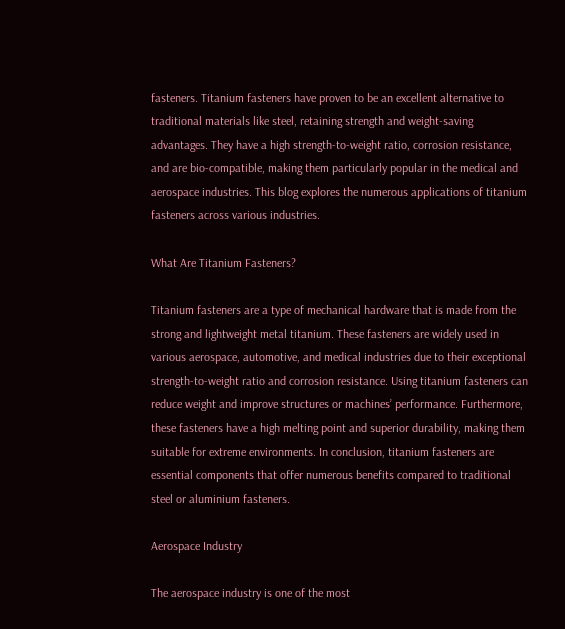fasteners. Titanium fasteners have proven to be an excellent alternative to traditional materials like steel, retaining strength and weight-saving advantages. They have a high strength-to-weight ratio, corrosion resistance, and are bio-compatible, making them particularly popular in the medical and aerospace industries. This blog explores the numerous applications of titanium fasteners across various industries.

What Are Titanium Fasteners?

Titanium fasteners are a type of mechanical hardware that is made from the strong and lightweight metal titanium. These fasteners are widely used in various aerospace, automotive, and medical industries due to their exceptional strength-to-weight ratio and corrosion resistance. Using titanium fasteners can reduce weight and improve structures or machines’ performance. Furthermore, these fasteners have a high melting point and superior durability, making them suitable for extreme environments. In conclusion, titanium fasteners are essential components that offer numerous benefits compared to traditional steel or aluminium fasteners.

Aerospace Industry

The aerospace industry is one of the most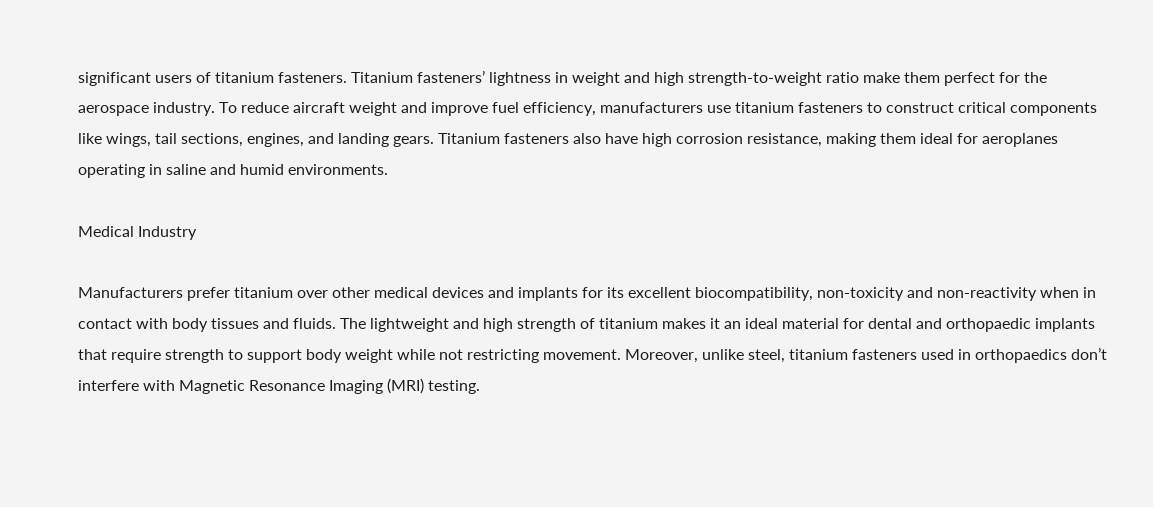significant users of titanium fasteners. Titanium fasteners’ lightness in weight and high strength-to-weight ratio make them perfect for the aerospace industry. To reduce aircraft weight and improve fuel efficiency, manufacturers use titanium fasteners to construct critical components like wings, tail sections, engines, and landing gears. Titanium fasteners also have high corrosion resistance, making them ideal for aeroplanes operating in saline and humid environments.

Medical Industry

Manufacturers prefer titanium over other medical devices and implants for its excellent biocompatibility, non-toxicity and non-reactivity when in contact with body tissues and fluids. The lightweight and high strength of titanium makes it an ideal material for dental and orthopaedic implants that require strength to support body weight while not restricting movement. Moreover, unlike steel, titanium fasteners used in orthopaedics don’t interfere with Magnetic Resonance Imaging (MRI) testing.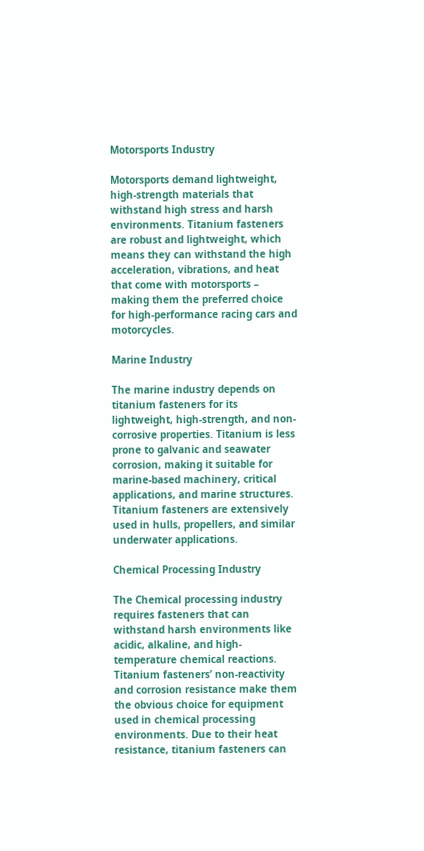Motorsports Industry

Motorsports demand lightweight, high-strength materials that withstand high stress and harsh environments. Titanium fasteners are robust and lightweight, which means they can withstand the high acceleration, vibrations, and heat that come with motorsports – making them the preferred choice for high-performance racing cars and motorcycles.

Marine Industry

The marine industry depends on titanium fasteners for its lightweight, high-strength, and non-corrosive properties. Titanium is less prone to galvanic and seawater corrosion, making it suitable for marine-based machinery, critical applications, and marine structures. Titanium fasteners are extensively used in hulls, propellers, and similar underwater applications.

Chemical Processing Industry

The Chemical processing industry requires fasteners that can withstand harsh environments like acidic, alkaline, and high-temperature chemical reactions. Titanium fasteners’ non-reactivity and corrosion resistance make them the obvious choice for equipment used in chemical processing environments. Due to their heat resistance, titanium fasteners can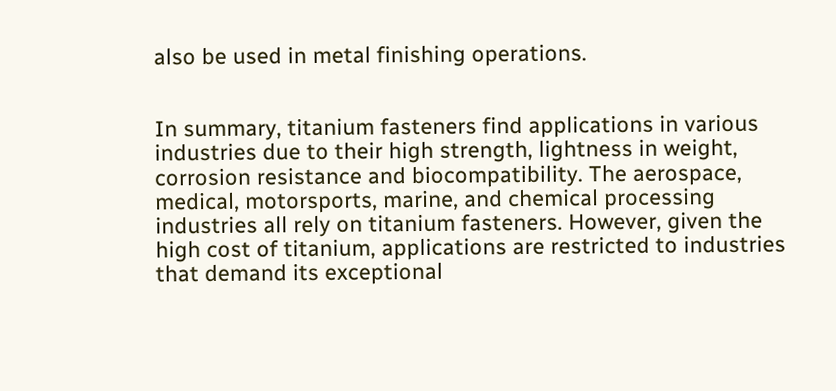also be used in metal finishing operations.


In summary, titanium fasteners find applications in various industries due to their high strength, lightness in weight, corrosion resistance and biocompatibility. The aerospace, medical, motorsports, marine, and chemical processing industries all rely on titanium fasteners. However, given the high cost of titanium, applications are restricted to industries that demand its exceptional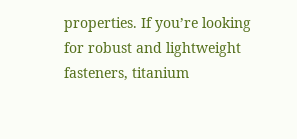properties. If you’re looking for robust and lightweight fasteners, titanium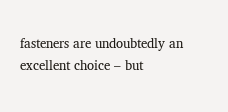fasteners are undoubtedly an excellent choice – but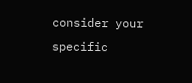consider your specific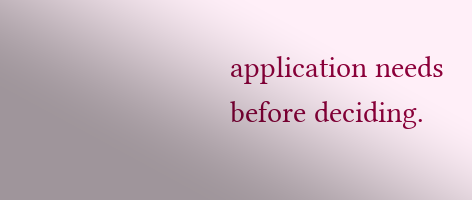application needs before deciding.